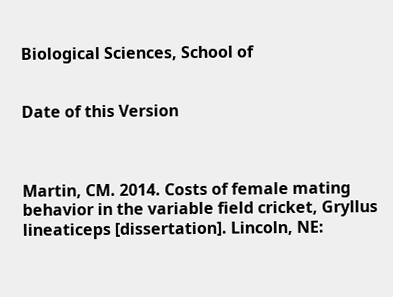Biological Sciences, School of


Date of this Version



Martin, CM. 2014. Costs of female mating behavior in the variable field cricket, Gryllus lineaticeps [dissertation]. Lincoln, NE: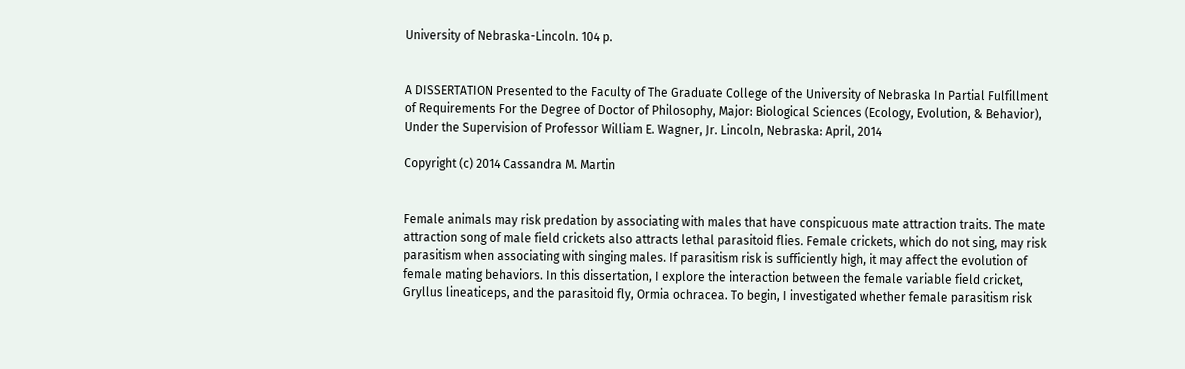University of Nebraska-Lincoln. 104 p.


A DISSERTATION Presented to the Faculty of The Graduate College of the University of Nebraska In Partial Fulfillment of Requirements For the Degree of Doctor of Philosophy, Major: Biological Sciences (Ecology, Evolution, & Behavior), Under the Supervision of Professor William E. Wagner, Jr. Lincoln, Nebraska: April, 2014

Copyright (c) 2014 Cassandra M. Martin


Female animals may risk predation by associating with males that have conspicuous mate attraction traits. The mate attraction song of male field crickets also attracts lethal parasitoid flies. Female crickets, which do not sing, may risk parasitism when associating with singing males. If parasitism risk is sufficiently high, it may affect the evolution of female mating behaviors. In this dissertation, I explore the interaction between the female variable field cricket, Gryllus lineaticeps, and the parasitoid fly, Ormia ochracea. To begin, I investigated whether female parasitism risk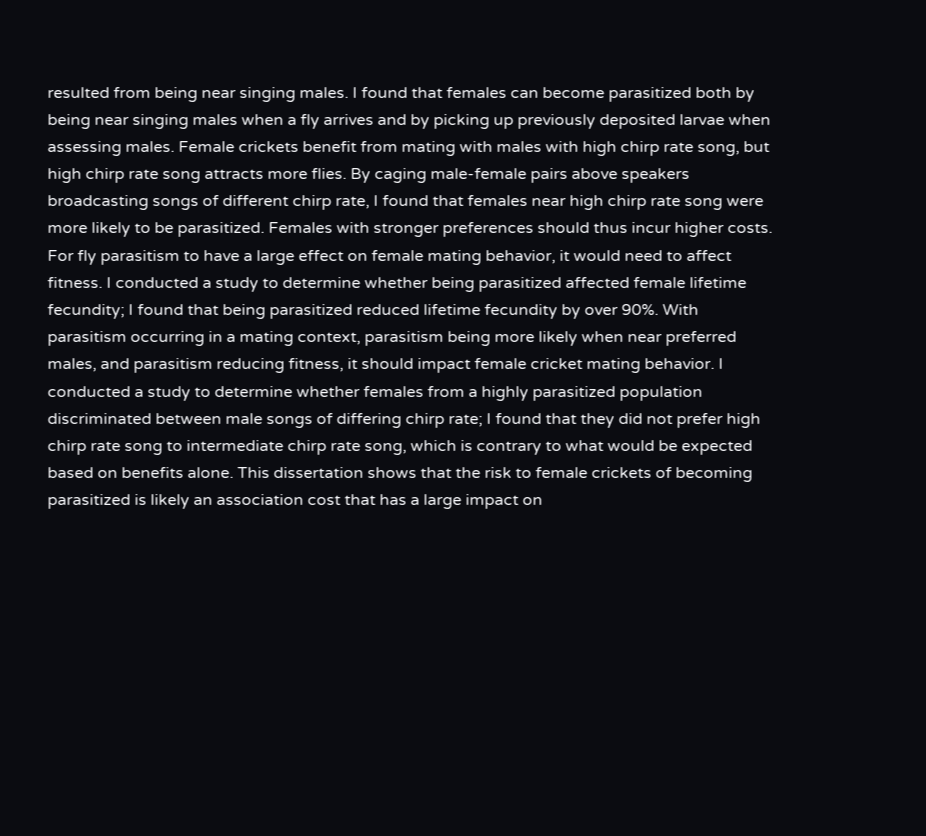resulted from being near singing males. I found that females can become parasitized both by being near singing males when a fly arrives and by picking up previously deposited larvae when assessing males. Female crickets benefit from mating with males with high chirp rate song, but high chirp rate song attracts more flies. By caging male-female pairs above speakers broadcasting songs of different chirp rate, I found that females near high chirp rate song were more likely to be parasitized. Females with stronger preferences should thus incur higher costs. For fly parasitism to have a large effect on female mating behavior, it would need to affect fitness. I conducted a study to determine whether being parasitized affected female lifetime fecundity; I found that being parasitized reduced lifetime fecundity by over 90%. With parasitism occurring in a mating context, parasitism being more likely when near preferred males, and parasitism reducing fitness, it should impact female cricket mating behavior. I conducted a study to determine whether females from a highly parasitized population discriminated between male songs of differing chirp rate; I found that they did not prefer high chirp rate song to intermediate chirp rate song, which is contrary to what would be expected based on benefits alone. This dissertation shows that the risk to female crickets of becoming parasitized is likely an association cost that has a large impact on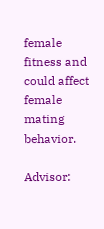female fitness and could affect female mating behavior.

Advisor: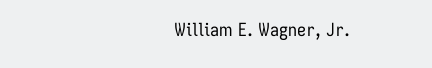William E. Wagner, Jr.